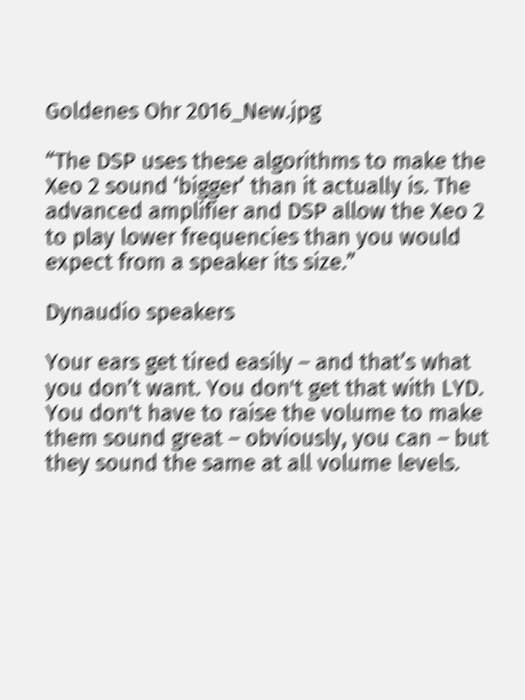Goldenes Ohr 2016_New.jpg

“The DSP uses these algorithms to make the Xeo 2 sound ‘bigger’ than it actually is. The advanced amplifier and DSP allow the Xeo 2 to play lower frequencies than you would expect from a speaker its size.”

Dynaudio speakers

Your ears get tired easily – and that’s what you don’t want. You don't get that with LYD. You don't have to raise the volume to make them sound great – obviously, you can – but they sound the same at all volume levels.